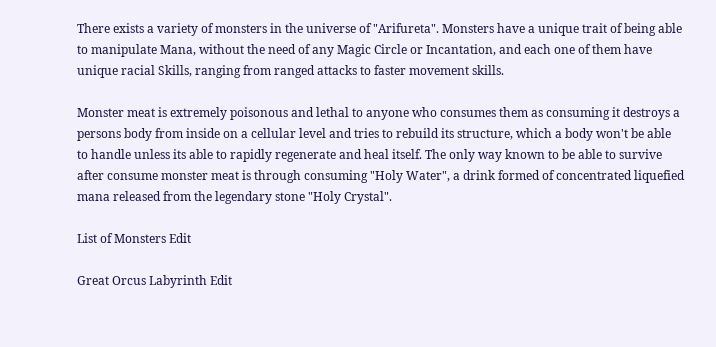There exists a variety of monsters in the universe of "Arifureta". Monsters have a unique trait of being able to manipulate Mana, without the need of any Magic Circle or Incantation, and each one of them have unique racial Skills, ranging from ranged attacks to faster movement skills.

Monster meat is extremely poisonous and lethal to anyone who consumes them as consuming it destroys a persons body from inside on a cellular level and tries to rebuild its structure, which a body won't be able to handle unless its able to rapidly regenerate and heal itself. The only way known to be able to survive after consume monster meat is through consuming "Holy Water", a drink formed of concentrated liquefied mana released from the legendary stone "Holy Crystal".

List of Monsters Edit

Great Orcus Labyrinth Edit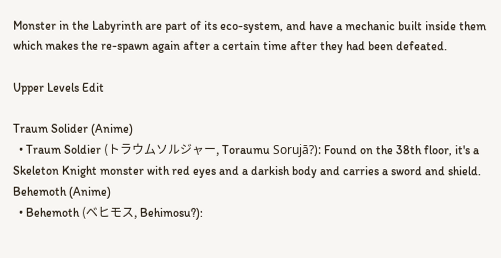Monster in the Labyrinth are part of its eco-system, and have a mechanic built inside them which makes the re-spawn again after a certain time after they had been defeated.

Upper Levels Edit

Traum Solider (Anime)
  • Traum Soldier (トラウムソルジャー, Toraumu Sorujā?): Found on the 38th floor, it's a Skeleton Knight monster with red eyes and a darkish body and carries a sword and shield.
Behemoth (Anime)
  • Behemoth (ベヒモス, Behimosu?):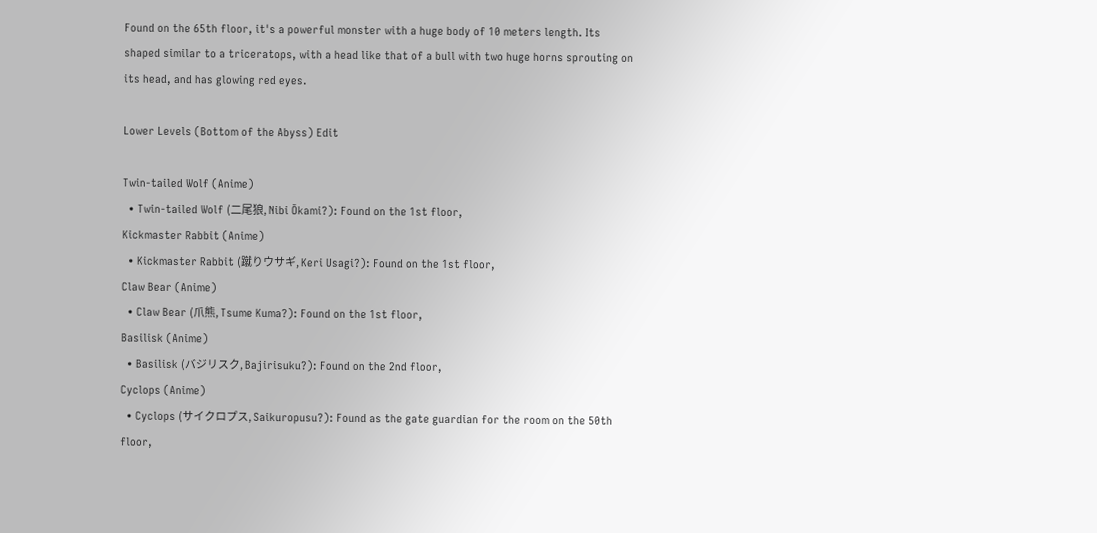Found on the 65th floor, it's a powerful monster with a huge body of 10 meters length. Its shaped similar to a triceratops, with a head like that of a bull with two huge horns sprouting on its head, and has glowing red eyes.

Lower Levels (Bottom of the Abyss) Edit

Twin-tailed Wolf (Anime)
  • Twin-tailed Wolf (二尾狼, Nibi Ōkami?): Found on the 1st floor,
Kickmaster Rabbit (Anime)
  • Kickmaster Rabbit (蹴りウサギ, Keri Usagi?): Found on the 1st floor,
Claw Bear (Anime)
  • Claw Bear (爪熊, Tsume Kuma?): Found on the 1st floor,
Basilisk (Anime)
  • Basilisk (バジリスク, Bajirisuku?): Found on the 2nd floor,
Cyclops (Anime)
  • Cyclops (サイクロプス, Saikuropusu?): Found as the gate guardian for the room on the 50th floor,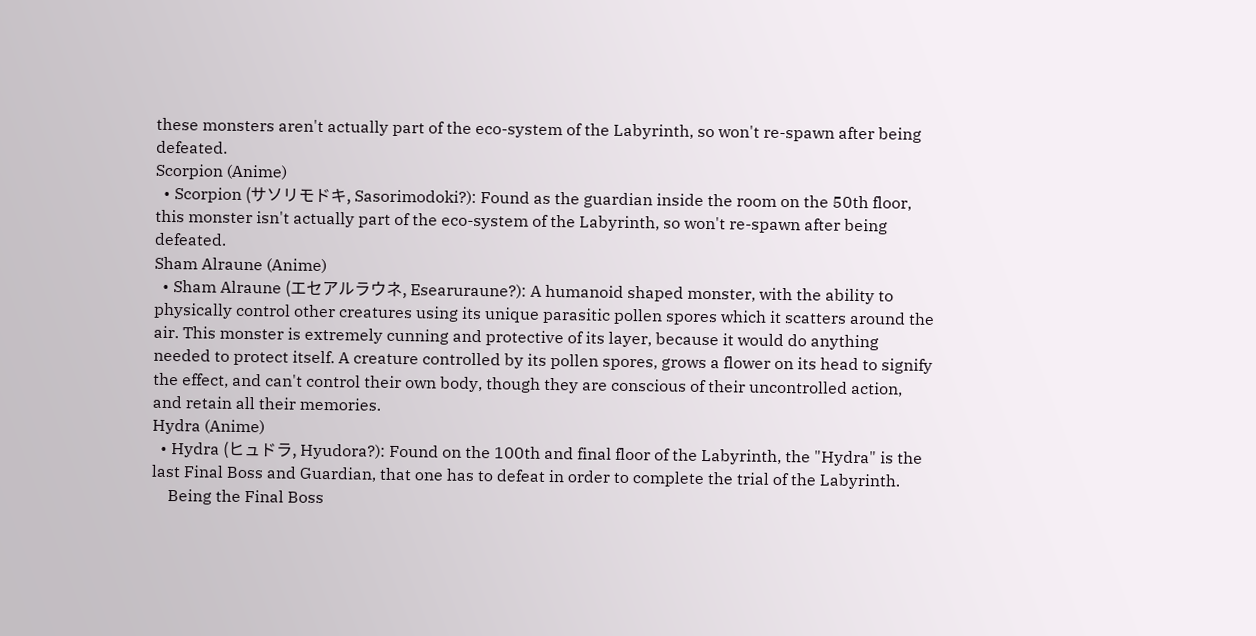these monsters aren't actually part of the eco-system of the Labyrinth, so won't re-spawn after being defeated.
Scorpion (Anime)
  • Scorpion (サソリモドキ, Sasorimodoki?): Found as the guardian inside the room on the 50th floor, this monster isn't actually part of the eco-system of the Labyrinth, so won't re-spawn after being defeated.
Sham Alraune (Anime)
  • Sham Alraune (エセアルラウネ, Esearuraune?): A humanoid shaped monster, with the ability to physically control other creatures using its unique parasitic pollen spores which it scatters around the air. This monster is extremely cunning and protective of its layer, because it would do anything needed to protect itself. A creature controlled by its pollen spores, grows a flower on its head to signify the effect, and can't control their own body, though they are conscious of their uncontrolled action, and retain all their memories.
Hydra (Anime)
  • Hydra (ヒュドラ, Hyudora?): Found on the 100th and final floor of the Labyrinth, the "Hydra" is the last Final Boss and Guardian, that one has to defeat in order to complete the trial of the Labyrinth.
    Being the Final Boss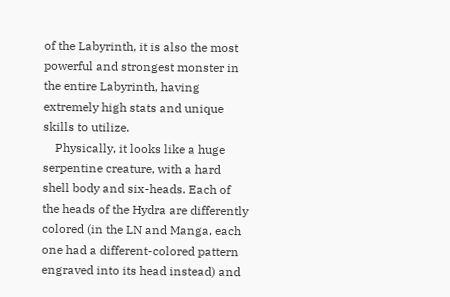of the Labyrinth, it is also the most powerful and strongest monster in the entire Labyrinth, having extremely high stats and unique skills to utilize.
    Physically, it looks like a huge serpentine creature, with a hard shell body and six-heads. Each of the heads of the Hydra are differently colored (in the LN and Manga, each one had a different-colored pattern engraved into its head instead) and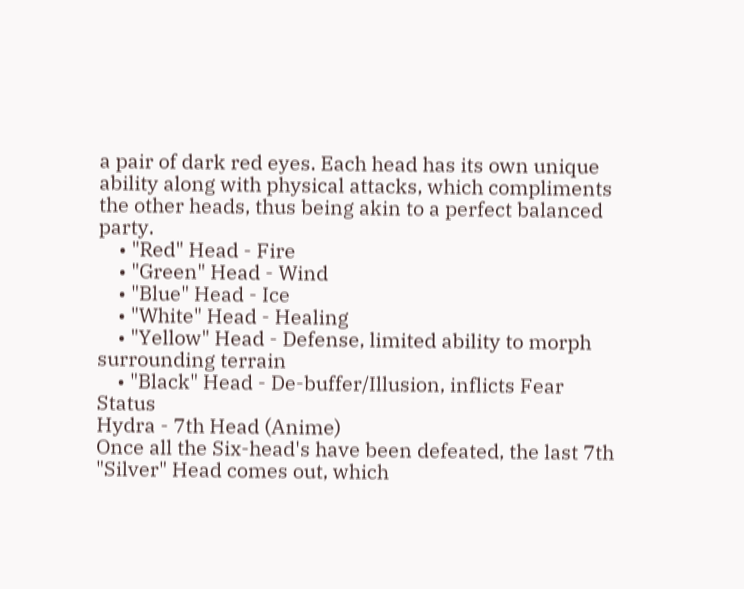a pair of dark red eyes. Each head has its own unique ability along with physical attacks, which compliments the other heads, thus being akin to a perfect balanced party.
    • "Red" Head - Fire
    • "Green" Head - Wind
    • "Blue" Head - Ice
    • "White" Head - Healing
    • "Yellow" Head - Defense, limited ability to morph surrounding terrain
    • "Black" Head - De-buffer/Illusion, inflicts Fear Status
Hydra - 7th Head (Anime)
Once all the Six-head's have been defeated, the last 7th "Silver" Head comes out, which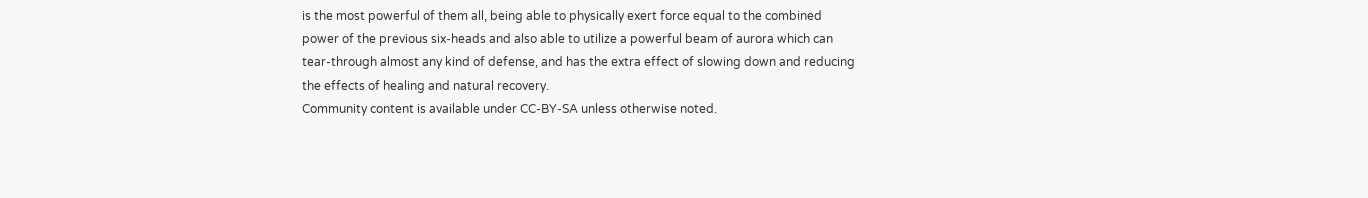is the most powerful of them all, being able to physically exert force equal to the combined power of the previous six-heads and also able to utilize a powerful beam of aurora which can tear-through almost any kind of defense, and has the extra effect of slowing down and reducing the effects of healing and natural recovery.
Community content is available under CC-BY-SA unless otherwise noted.